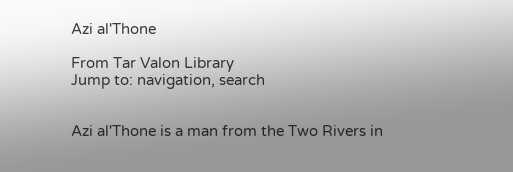Azi al'Thone

From Tar Valon Library
Jump to: navigation, search


Azi al'Thone is a man from the Two Rivers in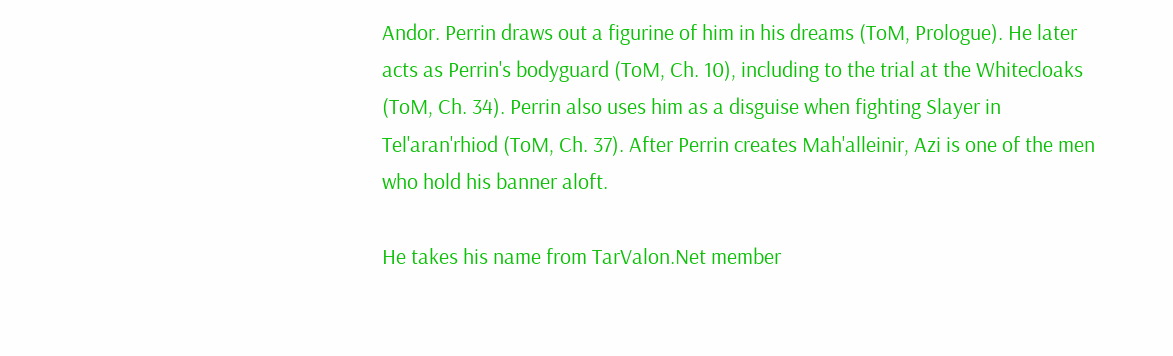Andor. Perrin draws out a figurine of him in his dreams (ToM, Prologue). He later acts as Perrin's bodyguard (ToM, Ch. 10), including to the trial at the Whitecloaks (ToM, Ch. 34). Perrin also uses him as a disguise when fighting Slayer in Tel'aran'rhiod (ToM, Ch. 37). After Perrin creates Mah'alleinir, Azi is one of the men who hold his banner aloft.

He takes his name from TarValon.Net member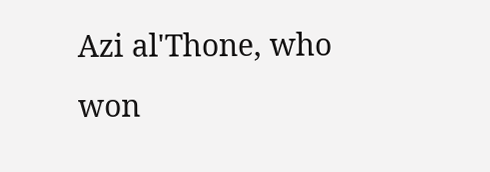Azi al'Thone, who won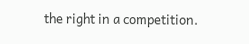the right in a competition.